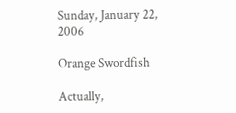Sunday, January 22, 2006

Orange Swordfish

Actually,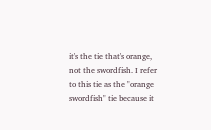it's the tie that's orange, not the swordfish. I refer to this tie as the "orange swordfish" tie because it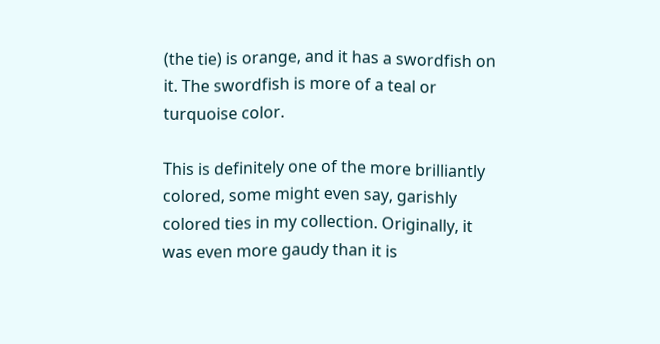(the tie) is orange, and it has a swordfish on it. The swordfish is more of a teal or turquoise color.

This is definitely one of the more brilliantly colored, some might even say, garishly colored ties in my collection. Originally, it was even more gaudy than it is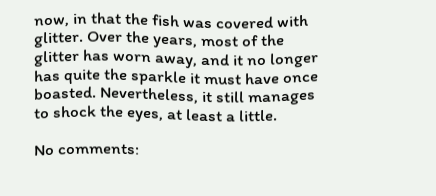now, in that the fish was covered with glitter. Over the years, most of the glitter has worn away, and it no longer has quite the sparkle it must have once boasted. Nevertheless, it still manages to shock the eyes, at least a little.

No comments: